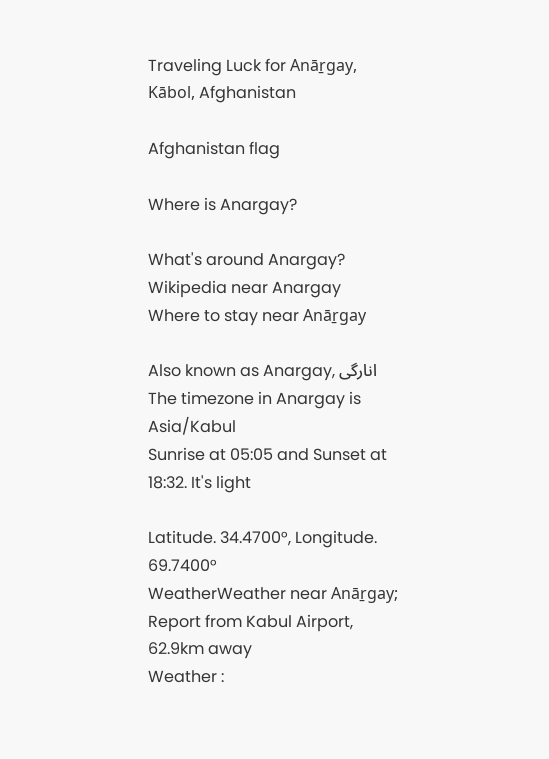Traveling Luck for Anāṟgay, Kābol, Afghanistan

Afghanistan flag

Where is Anargay?

What's around Anargay?
Wikipedia near Anargay
Where to stay near Anāṟgay

Also known as Anargay, انارگی
The timezone in Anargay is Asia/Kabul
Sunrise at 05:05 and Sunset at 18:32. It's light

Latitude. 34.4700°, Longitude. 69.7400°
WeatherWeather near Anāṟgay; Report from Kabul Airport, 62.9km away
Weather :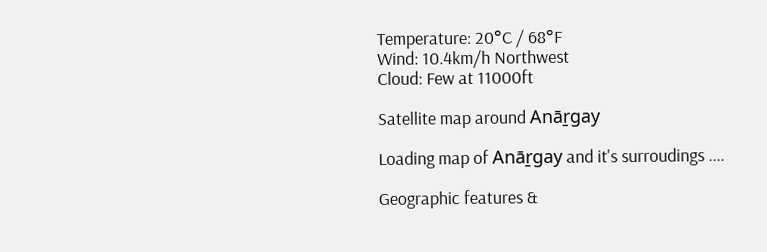Temperature: 20°C / 68°F
Wind: 10.4km/h Northwest
Cloud: Few at 11000ft

Satellite map around Anāṟgay

Loading map of Anāṟgay and it's surroudings ....

Geographic features &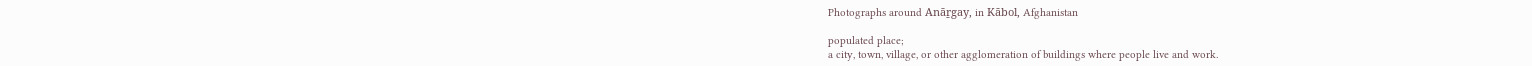Photographs around Anāṟgay, in Kābol, Afghanistan

populated place;
a city, town, village, or other agglomeration of buildings where people live and work.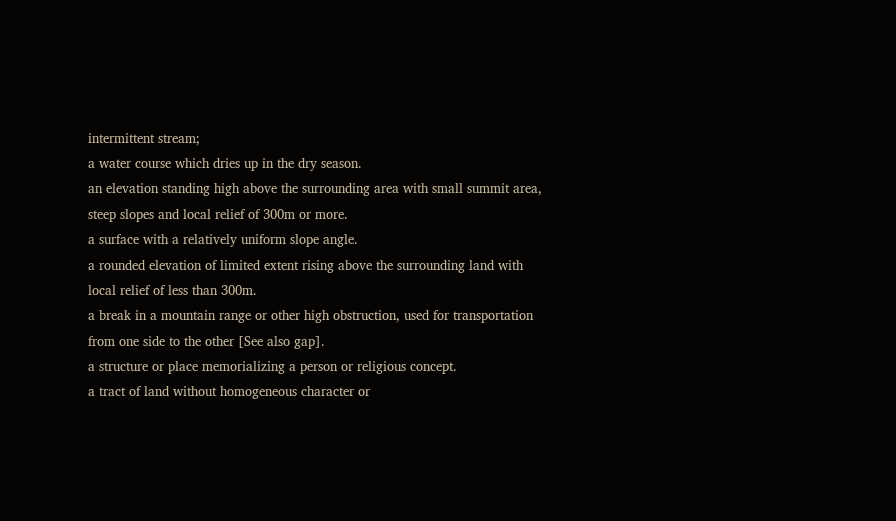intermittent stream;
a water course which dries up in the dry season.
an elevation standing high above the surrounding area with small summit area, steep slopes and local relief of 300m or more.
a surface with a relatively uniform slope angle.
a rounded elevation of limited extent rising above the surrounding land with local relief of less than 300m.
a break in a mountain range or other high obstruction, used for transportation from one side to the other [See also gap].
a structure or place memorializing a person or religious concept.
a tract of land without homogeneous character or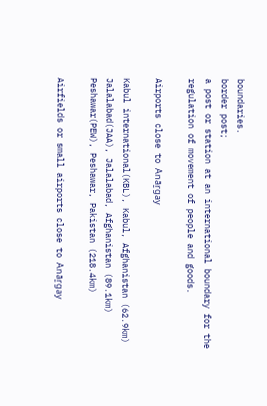boundaries.
border post;
a post or station at an international boundary for the regulation of movement of people and goods.

Airports close to Anāṟgay

Kabul international(KBL), Kabul, Afghanistan (62.9km)
Jalalabad(JAA), Jalalabad, Afghanistan (89.1km)
Peshawar(PEW), Peshawar, Pakistan (218.4km)

Airfields or small airports close to Anāṟgay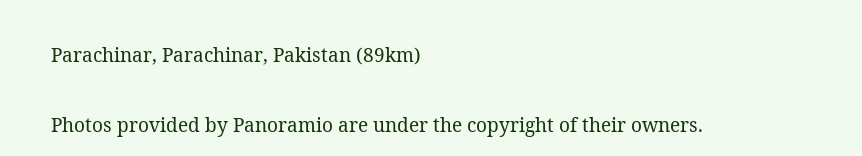Parachinar, Parachinar, Pakistan (89km)

Photos provided by Panoramio are under the copyright of their owners.